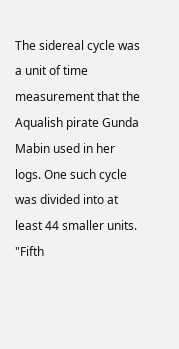The sidereal cycle was a unit of time measurement that the Aqualish pirate Gunda Mabin used in her logs. One such cycle was divided into at least 44 smaller units. "Fifth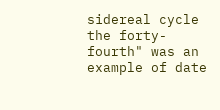sidereal cycle the forty-fourth" was an example of date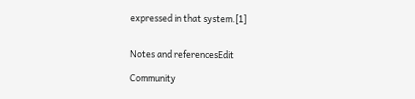expressed in that system.[1]


Notes and referencesEdit

Community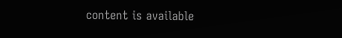content is available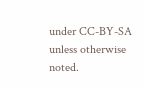under CC-BY-SA unless otherwise noted.